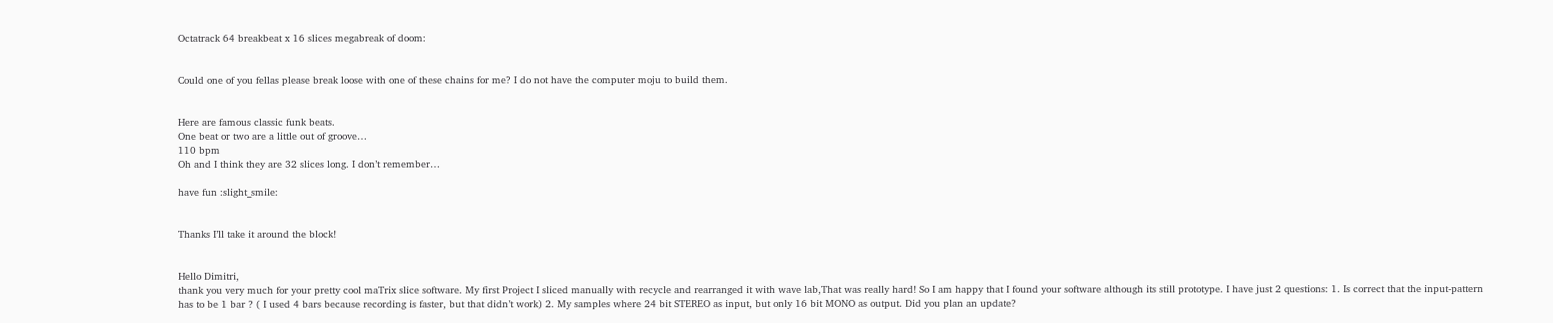Octatrack 64 breakbeat x 16 slices megabreak of doom:


Could one of you fellas please break loose with one of these chains for me? I do not have the computer moju to build them.


Here are famous classic funk beats.
One beat or two are a little out of groove…
110 bpm
Oh and I think they are 32 slices long. I don’t remember…

have fun :slight_smile:


Thanks I’ll take it around the block!


Hello Dimitri,
thank you very much for your pretty cool maTrix slice software. My first Project I sliced manually with recycle and rearranged it with wave lab,That was really hard! So I am happy that I found your software although its still prototype. I have just 2 questions: 1. Is correct that the input-pattern has to be 1 bar ? ( I used 4 bars because recording is faster, but that didn’t work) 2. My samples where 24 bit STEREO as input, but only 16 bit MONO as output. Did you plan an update?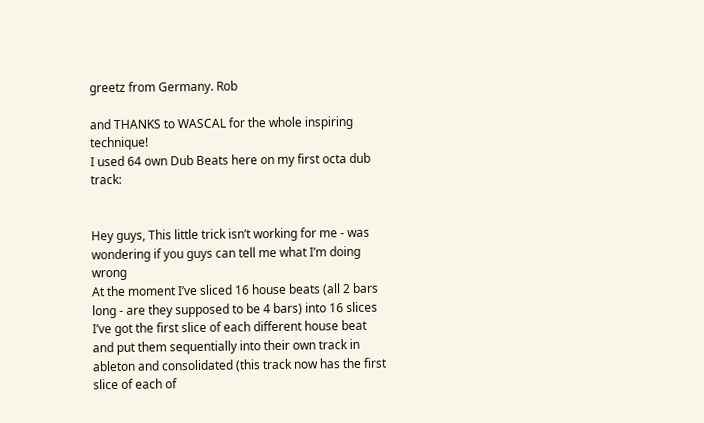greetz from Germany. Rob

and THANKS to WASCAL for the whole inspiring technique!
I used 64 own Dub Beats here on my first octa dub track:


Hey guys, This little trick isn’t working for me - was wondering if you guys can tell me what I’m doing wrong
At the moment I’ve sliced 16 house beats (all 2 bars long - are they supposed to be 4 bars) into 16 slices
I’ve got the first slice of each different house beat and put them sequentially into their own track in ableton and consolidated (this track now has the first slice of each of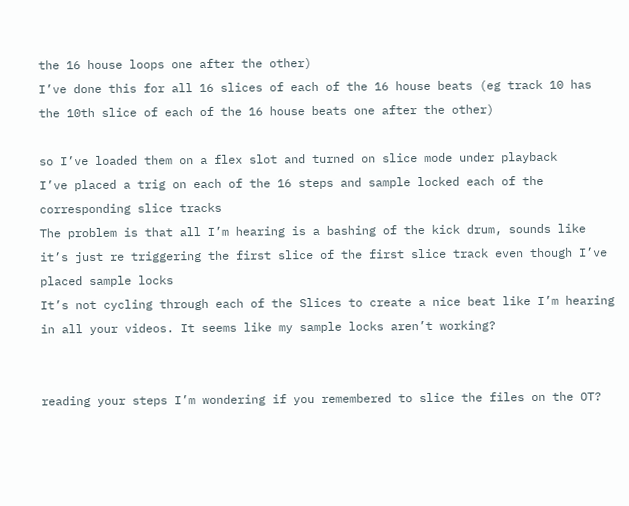the 16 house loops one after the other)
I’ve done this for all 16 slices of each of the 16 house beats (eg track 10 has the 10th slice of each of the 16 house beats one after the other)

so I’ve loaded them on a flex slot and turned on slice mode under playback
I’ve placed a trig on each of the 16 steps and sample locked each of the corresponding slice tracks
The problem is that all I’m hearing is a bashing of the kick drum, sounds like it’s just re triggering the first slice of the first slice track even though I’ve placed sample locks
It’s not cycling through each of the Slices to create a nice beat like I’m hearing in all your videos. It seems like my sample locks aren’t working?


reading your steps I’m wondering if you remembered to slice the files on the OT?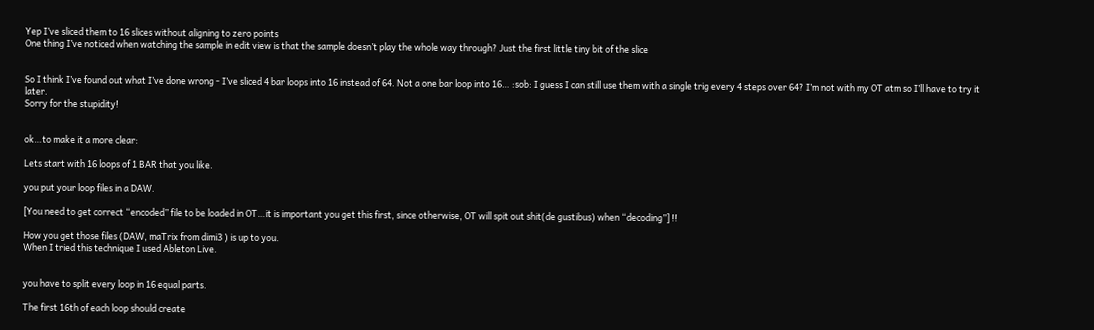Yep I’ve sliced them to 16 slices without aligning to zero points
One thing I’ve noticed when watching the sample in edit view is that the sample doesn’t play the whole way through? Just the first little tiny bit of the slice


So I think I’ve found out what I’ve done wrong - I’ve sliced 4 bar loops into 16 instead of 64. Not a one bar loop into 16… :sob: I guess I can still use them with a single trig every 4 steps over 64? I’m not with my OT atm so I’ll have to try it later.
Sorry for the stupidity!


ok…to make it a more clear:

Lets start with 16 loops of 1 BAR that you like.

you put your loop files in a DAW.

[You need to get correct “encoded” file to be loaded in OT…it is important you get this first, since otherwise, OT will spit out shit(de gustibus) when “decoding”] !!

How you get those files (DAW, maTrix from dimi3 ) is up to you.
When I tried this technique I used Ableton Live.


you have to split every loop in 16 equal parts.

The first 16th of each loop should create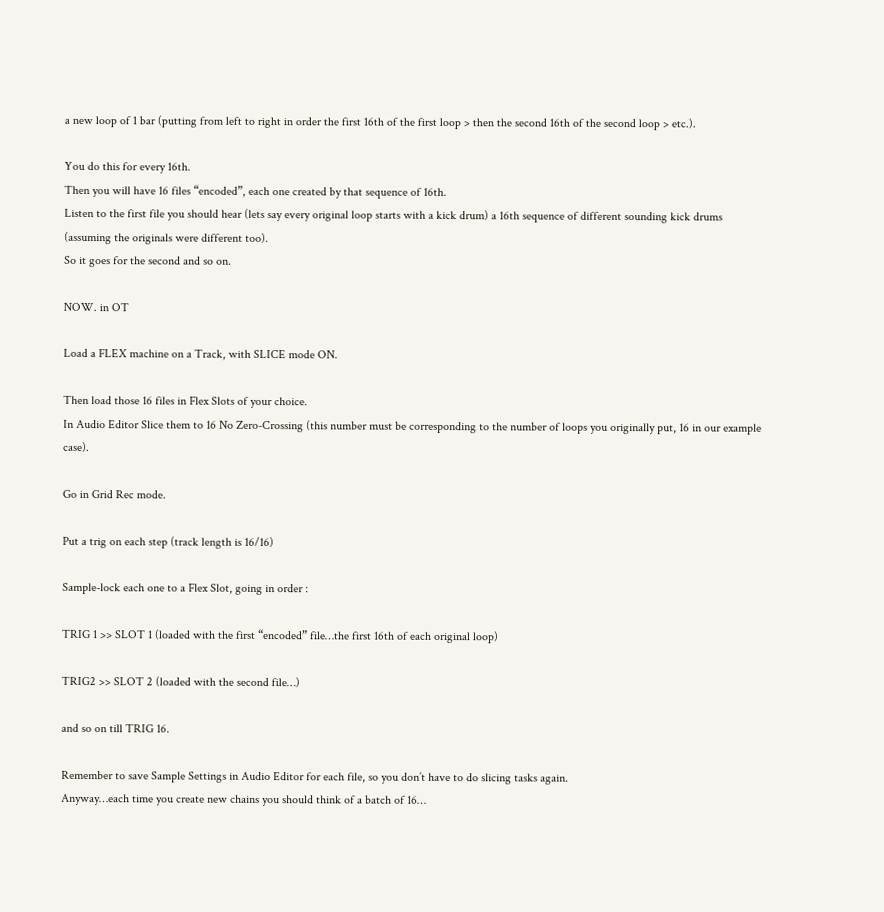a new loop of 1 bar (putting from left to right in order the first 16th of the first loop > then the second 16th of the second loop > etc.).

You do this for every 16th.
Then you will have 16 files “encoded”, each one created by that sequence of 16th.
Listen to the first file you should hear (lets say every original loop starts with a kick drum) a 16th sequence of different sounding kick drums (assuming the originals were different too).
So it goes for the second and so on.

NOW. in OT

Load a FLEX machine on a Track, with SLICE mode ON.

Then load those 16 files in Flex Slots of your choice.
In Audio Editor Slice them to 16 No Zero-Crossing (this number must be corresponding to the number of loops you originally put, 16 in our example case).

Go in Grid Rec mode.

Put a trig on each step (track length is 16/16)

Sample-lock each one to a Flex Slot, going in order :

TRIG 1 >> SLOT 1 (loaded with the first “encoded” file…the first 16th of each original loop)

TRIG2 >> SLOT 2 (loaded with the second file…)

and so on till TRIG 16.

Remember to save Sample Settings in Audio Editor for each file, so you don’t have to do slicing tasks again.
Anyway…each time you create new chains you should think of a batch of 16…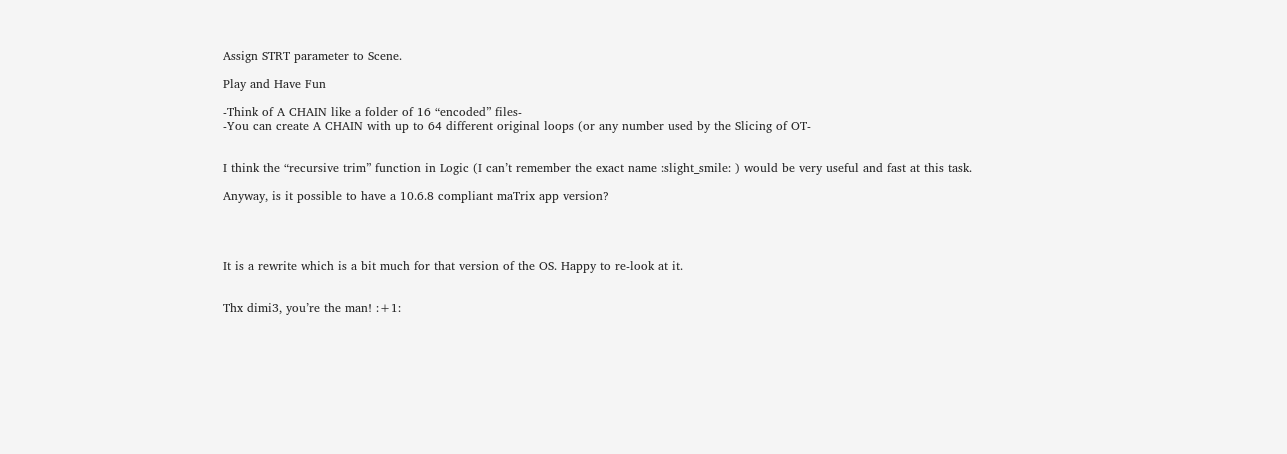Assign STRT parameter to Scene.

Play and Have Fun

-Think of A CHAIN like a folder of 16 “encoded” files-
-You can create A CHAIN with up to 64 different original loops (or any number used by the Slicing of OT-


I think the “recursive trim” function in Logic (I can’t remember the exact name :slight_smile: ) would be very useful and fast at this task.

Anyway, is it possible to have a 10.6.8 compliant maTrix app version?




It is a rewrite which is a bit much for that version of the OS. Happy to re-look at it.


Thx dimi3, you’re the man! :+1: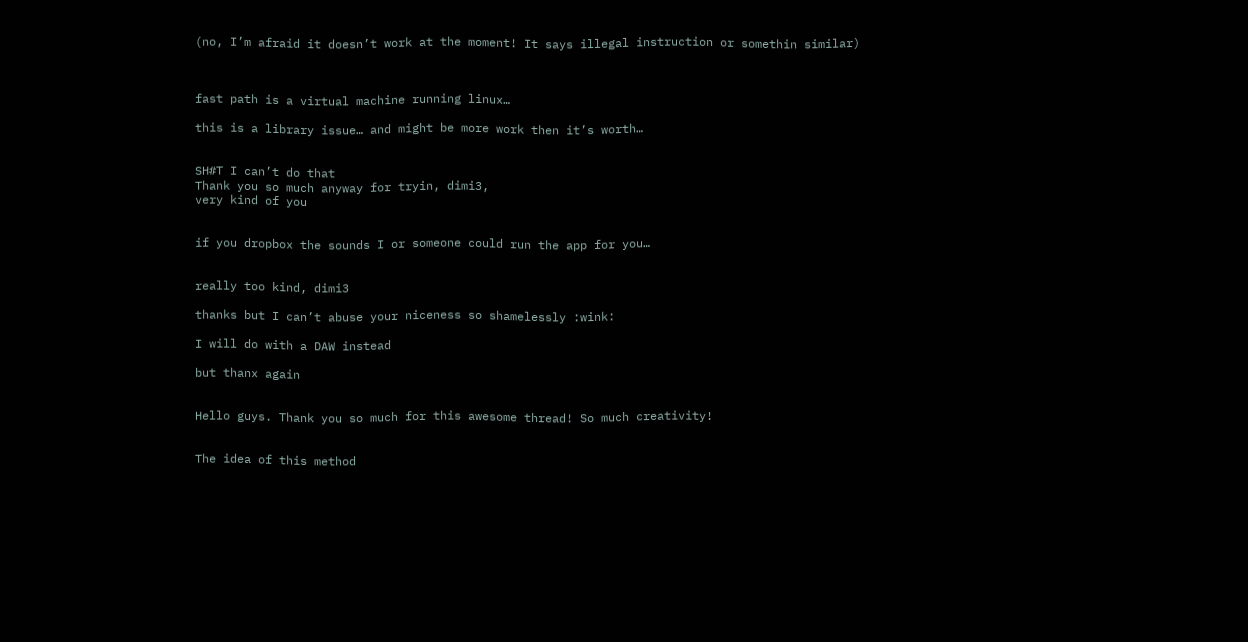(no, I’m afraid it doesn’t work at the moment! It says illegal instruction or somethin similar)



fast path is a virtual machine running linux…

this is a library issue… and might be more work then it’s worth…


SH#T I can’t do that
Thank you so much anyway for tryin, dimi3,
very kind of you


if you dropbox the sounds I or someone could run the app for you…


really too kind, dimi3

thanks but I can’t abuse your niceness so shamelessly :wink:

I will do with a DAW instead

but thanx again


Hello guys. Thank you so much for this awesome thread! So much creativity!


The idea of this method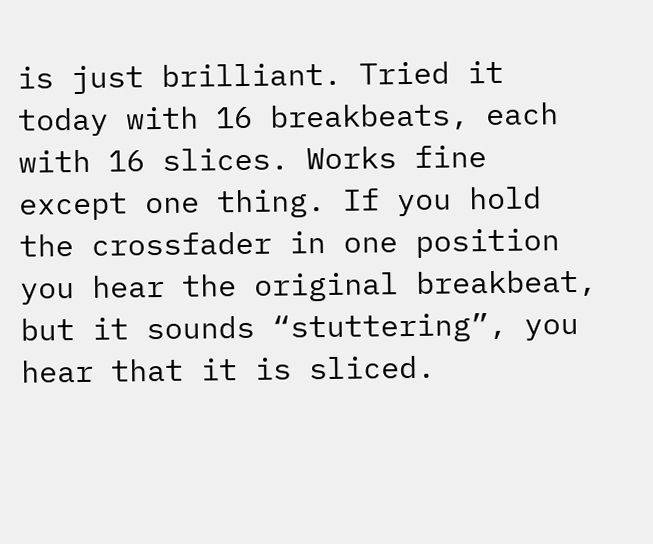is just brilliant. Tried it today with 16 breakbeats, each with 16 slices. Works fine except one thing. If you hold the crossfader in one position you hear the original breakbeat, but it sounds “stuttering”, you hear that it is sliced.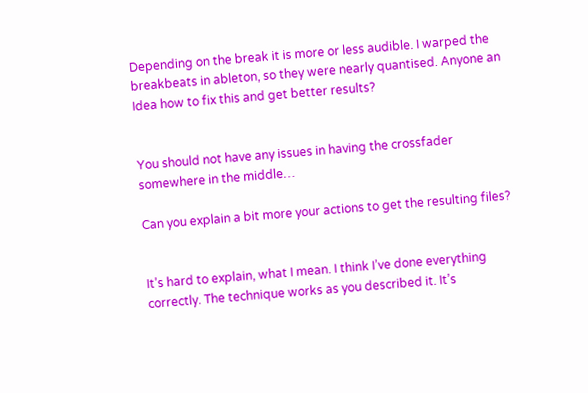Depending on the break it is more or less audible. I warped the breakbeats in ableton, so they were nearly quantised. Anyone an Idea how to fix this and get better results?


You should not have any issues in having the crossfader somewhere in the middle…

Can you explain a bit more your actions to get the resulting files?


It’s hard to explain, what I mean. I think I’ve done everything correctly. The technique works as you described it. It’s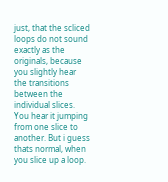just, that the scliced loops do not sound exactly as the originals, because you slightly hear the transitions between the individual slices. You hear it jumping from one slice to another. But i guess thats normal, when you slice up a loop.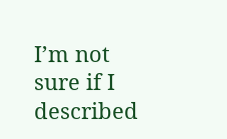I’m not sure if I described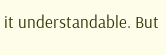it understandable. But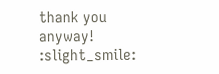thank you anyway! :slight_smile: